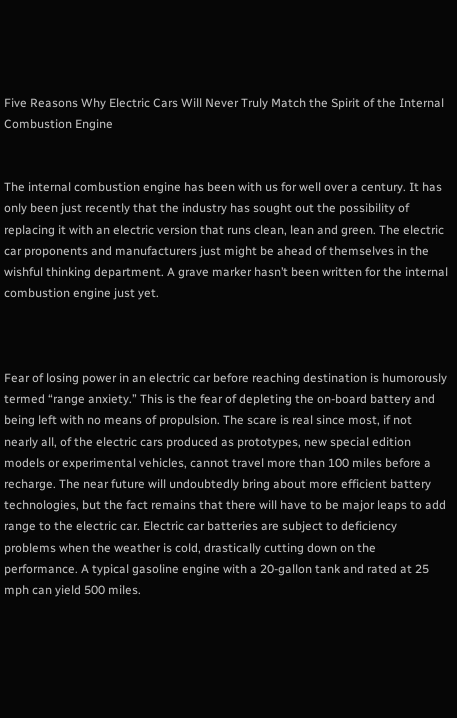Five Reasons Why Electric Cars Will Never Truly Match the Spirit of the Internal Combustion Engine


The internal combustion engine has been with us for well over a century. It has only been just recently that the industry has sought out the possibility of replacing it with an electric version that runs clean, lean and green. The electric car proponents and manufacturers just might be ahead of themselves in the wishful thinking department. A grave marker hasn’t been written for the internal combustion engine just yet.



Fear of losing power in an electric car before reaching destination is humorously termed “range anxiety.” This is the fear of depleting the on-board battery and being left with no means of propulsion. The scare is real since most, if not nearly all, of the electric cars produced as prototypes, new special edition models or experimental vehicles, cannot travel more than 100 miles before a recharge. The near future will undoubtedly bring about more efficient battery technologies, but the fact remains that there will have to be major leaps to add range to the electric car. Electric car batteries are subject to deficiency problems when the weather is cold, drastically cutting down on the performance. A typical gasoline engine with a 20-gallon tank and rated at 25 mph can yield 500 miles.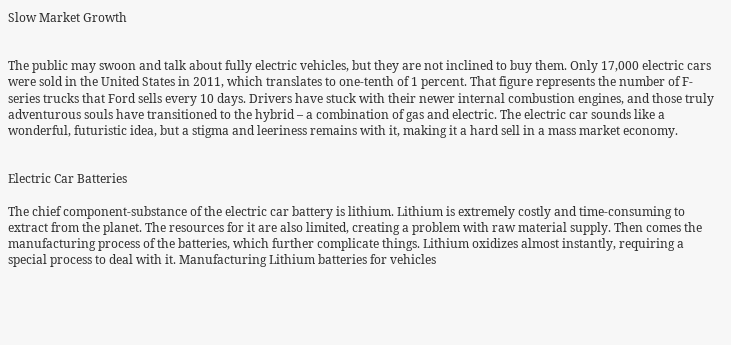Slow Market Growth


The public may swoon and talk about fully electric vehicles, but they are not inclined to buy them. Only 17,000 electric cars were sold in the United States in 2011, which translates to one-tenth of 1 percent. That figure represents the number of F-series trucks that Ford sells every 10 days. Drivers have stuck with their newer internal combustion engines, and those truly adventurous souls have transitioned to the hybrid – a combination of gas and electric. The electric car sounds like a wonderful, futuristic idea, but a stigma and leeriness remains with it, making it a hard sell in a mass market economy.


Electric Car Batteries

The chief component-substance of the electric car battery is lithium. Lithium is extremely costly and time-consuming to extract from the planet. The resources for it are also limited, creating a problem with raw material supply. Then comes the manufacturing process of the batteries, which further complicate things. Lithium oxidizes almost instantly, requiring a special process to deal with it. Manufacturing Lithium batteries for vehicles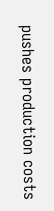pushes production costs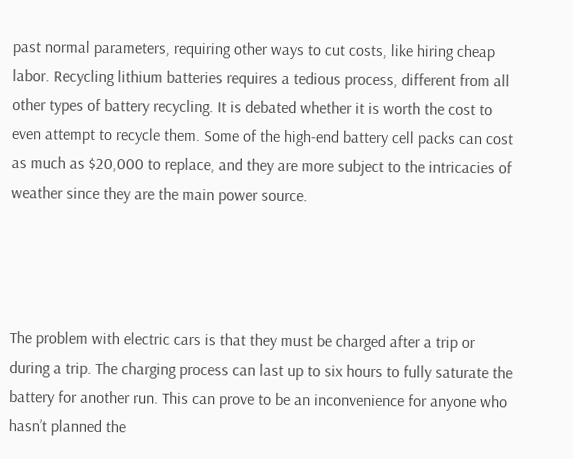past normal parameters, requiring other ways to cut costs, like hiring cheap labor. Recycling lithium batteries requires a tedious process, different from all other types of battery recycling. It is debated whether it is worth the cost to even attempt to recycle them. Some of the high-end battery cell packs can cost as much as $20,000 to replace, and they are more subject to the intricacies of weather since they are the main power source.




The problem with electric cars is that they must be charged after a trip or during a trip. The charging process can last up to six hours to fully saturate the battery for another run. This can prove to be an inconvenience for anyone who hasn’t planned the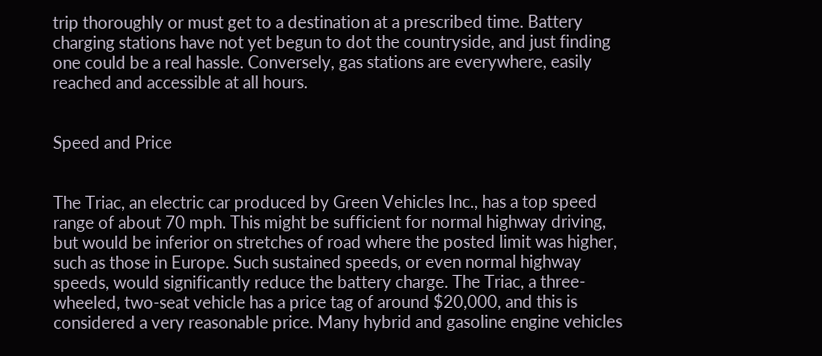trip thoroughly or must get to a destination at a prescribed time. Battery charging stations have not yet begun to dot the countryside, and just finding one could be a real hassle. Conversely, gas stations are everywhere, easily reached and accessible at all hours.


Speed and Price


The Triac, an electric car produced by Green Vehicles Inc., has a top speed range of about 70 mph. This might be sufficient for normal highway driving, but would be inferior on stretches of road where the posted limit was higher, such as those in Europe. Such sustained speeds, or even normal highway speeds, would significantly reduce the battery charge. The Triac, a three-wheeled, two-seat vehicle has a price tag of around $20,000, and this is considered a very reasonable price. Many hybrid and gasoline engine vehicles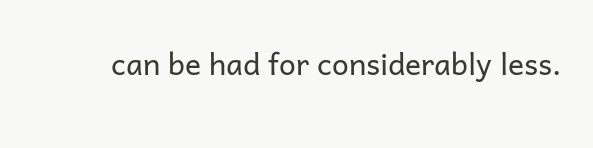can be had for considerably less.